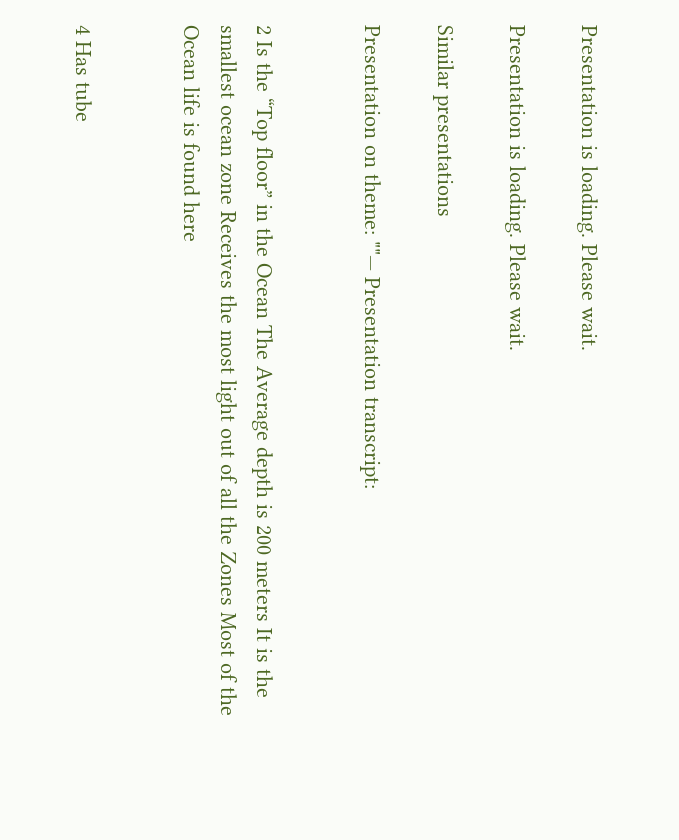Presentation is loading. Please wait.

Presentation is loading. Please wait.

Similar presentations

Presentation on theme: ""— Presentation transcript:


2 Is the “Top floor” in the Ocean The Average depth is 200 meters It is the smallest ocean zone Receives the most light out of all the Zones Most of the Ocean life is found here


4 Has tube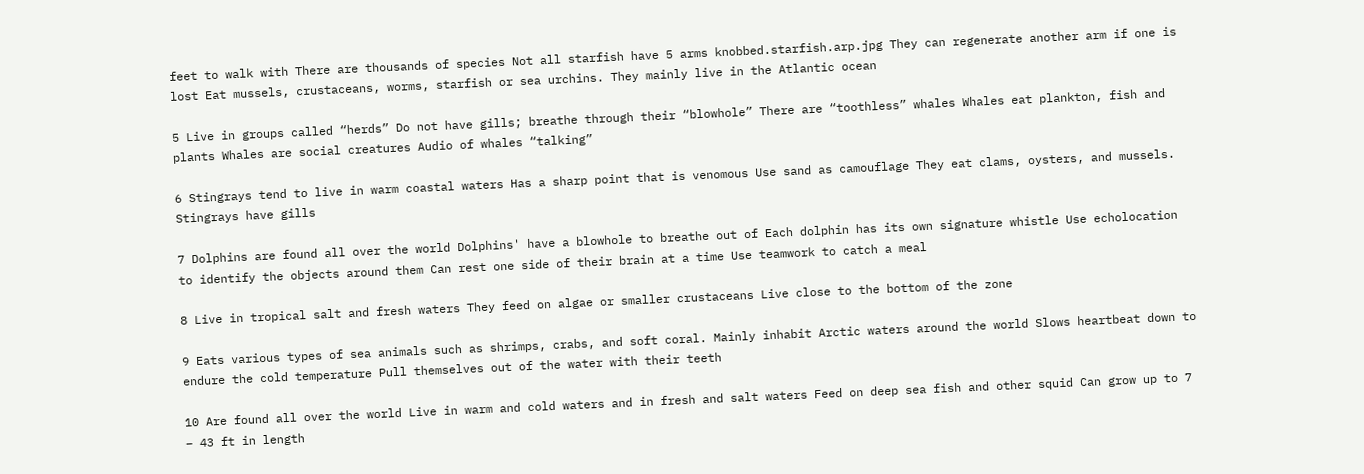feet to walk with There are thousands of species Not all starfish have 5 arms knobbed.starfish.arp.jpg They can regenerate another arm if one is lost Eat mussels, crustaceans, worms, starfish or sea urchins. They mainly live in the Atlantic ocean

5 Live in groups called “herds” Do not have gills; breathe through their “blowhole” There are “toothless” whales Whales eat plankton, fish and plants Whales are social creatures Audio of whales “talking”

6 Stingrays tend to live in warm coastal waters Has a sharp point that is venomous Use sand as camouflage They eat clams, oysters, and mussels. Stingrays have gills

7 Dolphins are found all over the world Dolphins' have a blowhole to breathe out of Each dolphin has its own signature whistle Use echolocation to identify the objects around them Can rest one side of their brain at a time Use teamwork to catch a meal

8 Live in tropical salt and fresh waters They feed on algae or smaller crustaceans Live close to the bottom of the zone

9 Eats various types of sea animals such as shrimps, crabs, and soft coral. Mainly inhabit Arctic waters around the world Slows heartbeat down to endure the cold temperature Pull themselves out of the water with their teeth

10 Are found all over the world Live in warm and cold waters and in fresh and salt waters Feed on deep sea fish and other squid Can grow up to 7 – 43 ft in length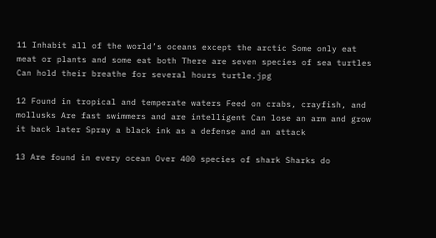11 Inhabit all of the world’s oceans except the arctic Some only eat meat or plants and some eat both There are seven species of sea turtles Can hold their breathe for several hours turtle.jpg

12 Found in tropical and temperate waters Feed on crabs, crayfish, and mollusks Are fast swimmers and are intelligent Can lose an arm and grow it back later Spray a black ink as a defense and an attack

13 Are found in every ocean Over 400 species of shark Sharks do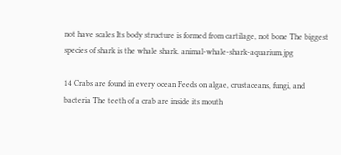not have scales Its body structure is formed from cartilage, not bone The biggest species of shark is the whale shark. animal-whale-shark-aquarium.jpg

14 Crabs are found in every ocean Feeds on algae, crustaceans, fungi, and bacteria The teeth of a crab are inside its mouth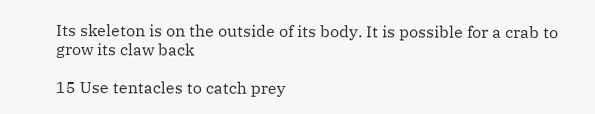Its skeleton is on the outside of its body. It is possible for a crab to grow its claw back

15 Use tentacles to catch prey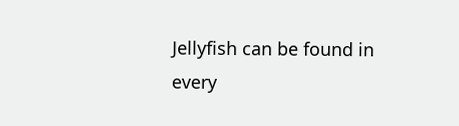Jellyfish can be found in every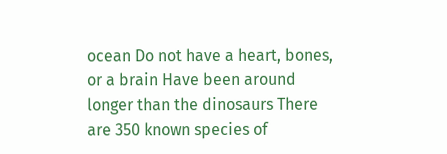ocean Do not have a heart, bones, or a brain Have been around longer than the dinosaurs There are 350 known species of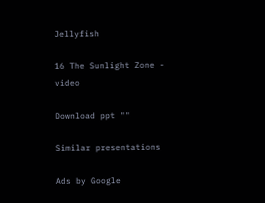Jellyfish

16 The Sunlight Zone - video

Download ppt ""

Similar presentations

Ads by Google